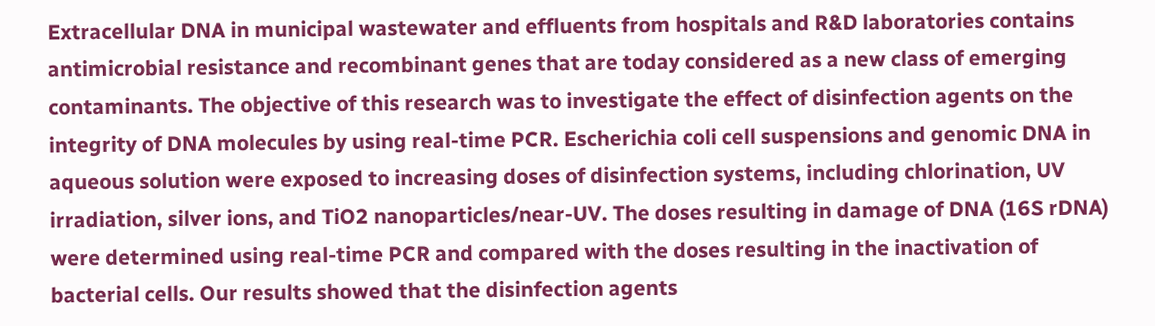Extracellular DNA in municipal wastewater and effluents from hospitals and R&D laboratories contains antimicrobial resistance and recombinant genes that are today considered as a new class of emerging contaminants. The objective of this research was to investigate the effect of disinfection agents on the integrity of DNA molecules by using real-time PCR. Escherichia coli cell suspensions and genomic DNA in aqueous solution were exposed to increasing doses of disinfection systems, including chlorination, UV irradiation, silver ions, and TiO2 nanoparticles/near-UV. The doses resulting in damage of DNA (16S rDNA) were determined using real-time PCR and compared with the doses resulting in the inactivation of bacterial cells. Our results showed that the disinfection agents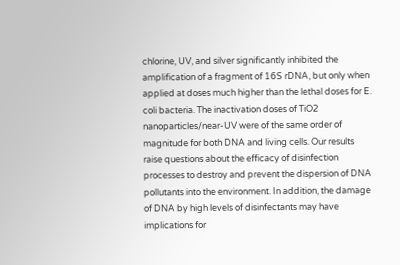chlorine, UV, and silver significantly inhibited the amplification of a fragment of 16S rDNA, but only when applied at doses much higher than the lethal doses for E. coli bacteria. The inactivation doses of TiO2 nanoparticles/near-UV were of the same order of magnitude for both DNA and living cells. Our results raise questions about the efficacy of disinfection processes to destroy and prevent the dispersion of DNA pollutants into the environment. In addition, the damage of DNA by high levels of disinfectants may have implications for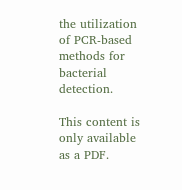the utilization of PCR-based methods for bacterial detection.

This content is only available as a PDF.